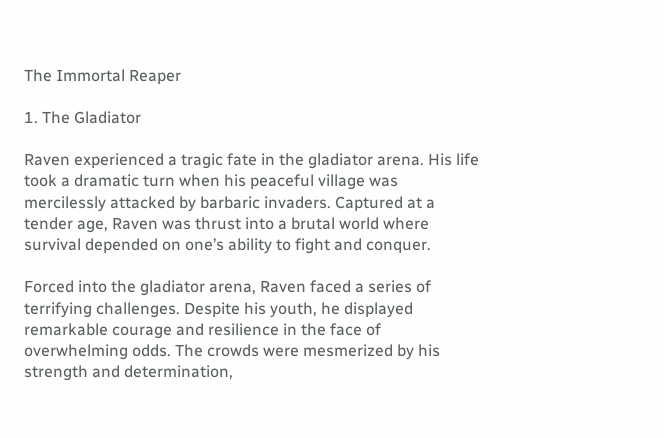The Immortal Reaper

1. The Gladiator

Raven experienced a tragic fate in the gladiator arena. His life took a dramatic turn when his peaceful village was mercilessly attacked by barbaric invaders. Captured at a tender age, Raven was thrust into a brutal world where survival depended on one’s ability to fight and conquer.

Forced into the gladiator arena, Raven faced a series of terrifying challenges. Despite his youth, he displayed remarkable courage and resilience in the face of overwhelming odds. The crowds were mesmerized by his strength and determination,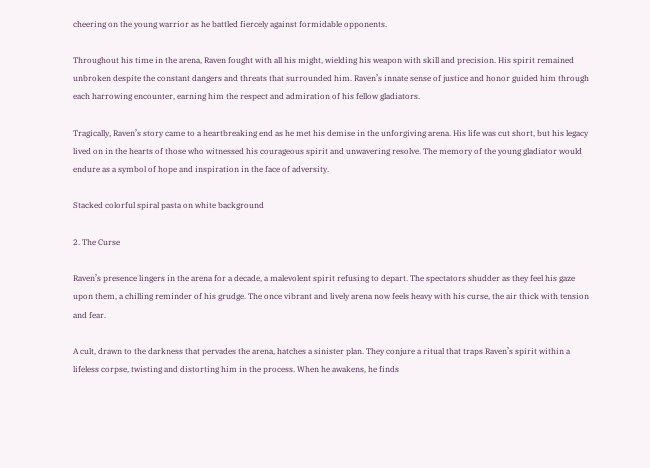cheering on the young warrior as he battled fiercely against formidable opponents.

Throughout his time in the arena, Raven fought with all his might, wielding his weapon with skill and precision. His spirit remained unbroken despite the constant dangers and threats that surrounded him. Raven’s innate sense of justice and honor guided him through each harrowing encounter, earning him the respect and admiration of his fellow gladiators.

Tragically, Raven’s story came to a heartbreaking end as he met his demise in the unforgiving arena. His life was cut short, but his legacy lived on in the hearts of those who witnessed his courageous spirit and unwavering resolve. The memory of the young gladiator would endure as a symbol of hope and inspiration in the face of adversity.

Stacked colorful spiral pasta on white background

2. The Curse

Raven’s presence lingers in the arena for a decade, a malevolent spirit refusing to depart. The spectators shudder as they feel his gaze upon them, a chilling reminder of his grudge. The once vibrant and lively arena now feels heavy with his curse, the air thick with tension and fear.

A cult, drawn to the darkness that pervades the arena, hatches a sinister plan. They conjure a ritual that traps Raven’s spirit within a lifeless corpse, twisting and distorting him in the process. When he awakens, he finds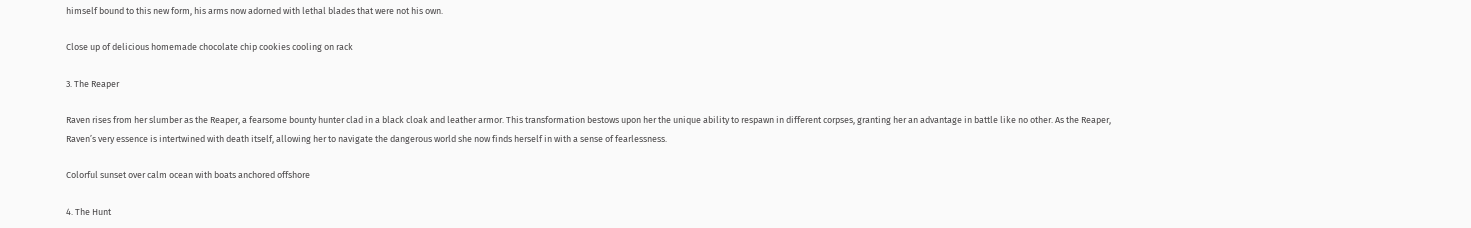himself bound to this new form, his arms now adorned with lethal blades that were not his own.

Close up of delicious homemade chocolate chip cookies cooling on rack

3. The Reaper

Raven rises from her slumber as the Reaper, a fearsome bounty hunter clad in a black cloak and leather armor. This transformation bestows upon her the unique ability to respawn in different corpses, granting her an advantage in battle like no other. As the Reaper, Raven’s very essence is intertwined with death itself, allowing her to navigate the dangerous world she now finds herself in with a sense of fearlessness.

Colorful sunset over calm ocean with boats anchored offshore

4. The Hunt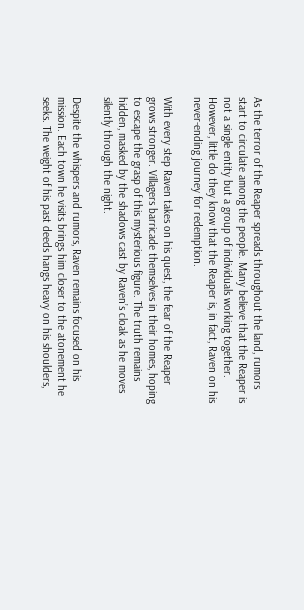As the terror of the Reaper spreads throughout the land, rumors start to circulate among the people. Many believe that the Reaper is not a single entity but a group of individuals working together. However, little do they know that the Reaper is, in fact, Raven on his never-ending journey for redemption.

With every step Raven takes on his quest, the fear of the Reaper grows stronger. Villagers barricade themselves in their homes, hoping to escape the grasp of this mysterious figure. The truth remains hidden, masked by the shadows cast by Raven’s cloak as he moves silently through the night.

Despite the whispers and rumors, Raven remains focused on his mission. Each town he visits brings him closer to the atonement he seeks. The weight of his past deeds hangs heavy on his shoulders,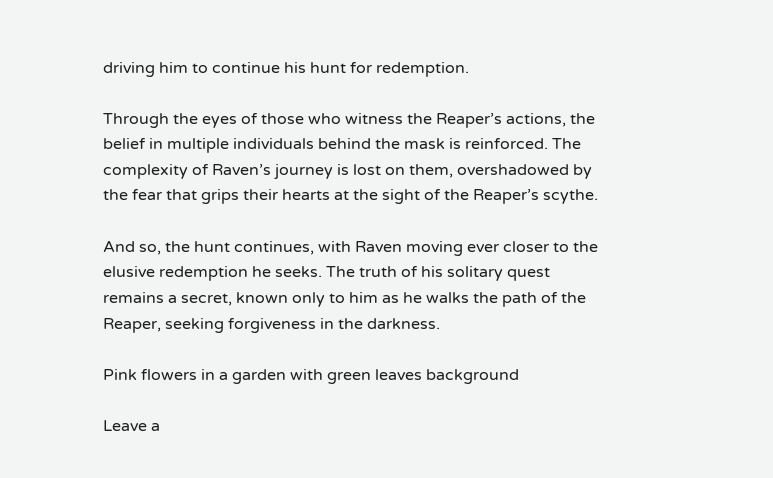driving him to continue his hunt for redemption.

Through the eyes of those who witness the Reaper’s actions, the belief in multiple individuals behind the mask is reinforced. The complexity of Raven’s journey is lost on them, overshadowed by the fear that grips their hearts at the sight of the Reaper’s scythe.

And so, the hunt continues, with Raven moving ever closer to the elusive redemption he seeks. The truth of his solitary quest remains a secret, known only to him as he walks the path of the Reaper, seeking forgiveness in the darkness.

Pink flowers in a garden with green leaves background

Leave a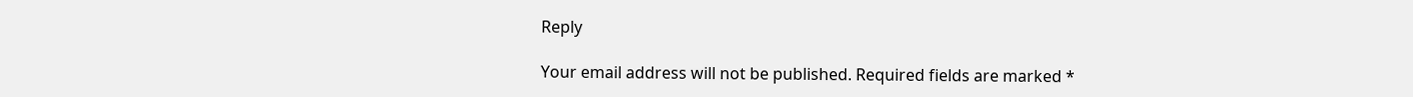Reply

Your email address will not be published. Required fields are marked *